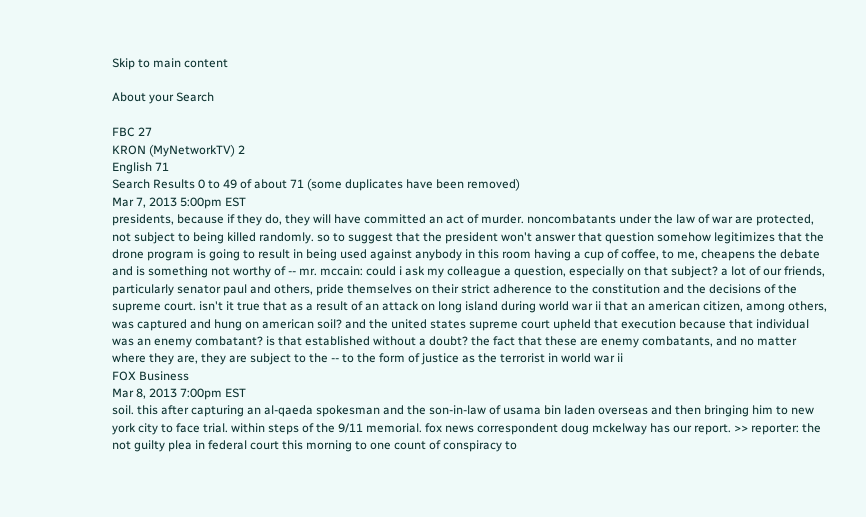Skip to main content

About your Search

FBC 27
KRON (MyNetworkTV) 2
English 71
Search Results 0 to 49 of about 71 (some duplicates have been removed)
Mar 7, 2013 5:00pm EST
presidents, because if they do, they will have committed an act of murder. noncombatants under the law of war are protected, not subject to being killed randomly. so to suggest that the president won't answer that question somehow legitimizes that the drone program is going to result in being used against anybody in this room having a cup of coffee, to me, cheapens the debate and is something not worthy of -- mr. mccain: could i ask my colleague a question, especially on that subject? a lot of our friends, particularly senator paul and others, pride themselves on their strict adherence to the constitution and the decisions of the supreme court. isn't it true that as a result of an attack on long island during world war ii that an american citizen, among others, was captured and hung on american soil? and the united states supreme court upheld that execution because that individual was an enemy combatant? is that established without a doubt? the fact that these are enemy combatants, and no matter where they are, they are subject to the -- to the form of justice as the terrorist in world war ii
FOX Business
Mar 8, 2013 7:00pm EST
soil. this after capturing an al-qaeda spokesman and the son-in-law of usama bin laden overseas and then bringing him to new york city to face trial. within steps of the 9/11 memorial. fox news correspondent doug mckelway has our report. >> reporter: the not guilty plea in federal court this morning to one count of conspiracy to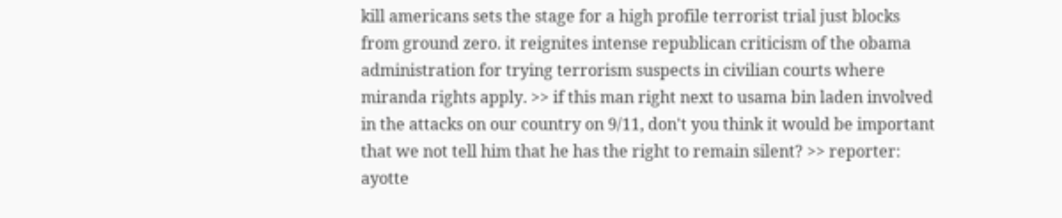kill americans sets the stage for a high profile terrorist trial just blocks from ground zero. it reignites intense republican criticism of the obama administration for trying terrorism suspects in civilian courts where miranda rights apply. >> if this man right next to usama bin laden involved in the attacks on our country on 9/11, don't you think it would be important that we not tell him that he has the right to remain silent? >> reporter: ayotte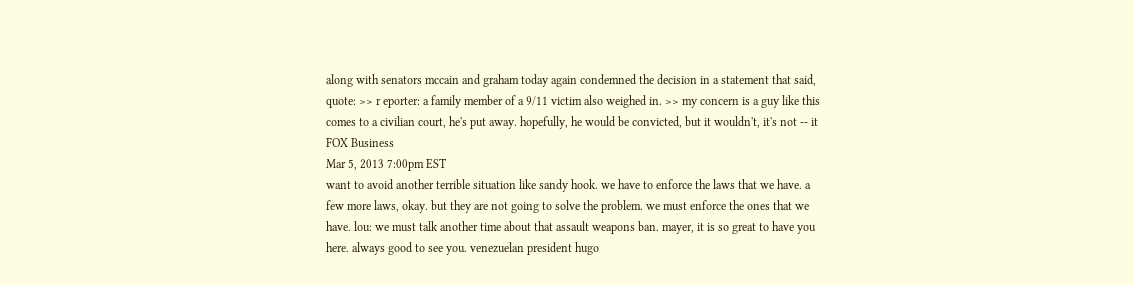along with senators mccain and graham today again condemned the decision in a statement that said, quote: >> r eporter: a family member of a 9/11 victim also weighed in. >> my concern is a guy like this comes to a civilian court, he's put away. hopefully, he would be convicted, but it wouldn't, it's not -- it
FOX Business
Mar 5, 2013 7:00pm EST
want to avoid another terrible situation like sandy hook. we have to enforce the laws that we have. a few more laws, okay. but they are not going to solve the problem. we must enforce the ones that we have. lou: we must talk another time about that assault weapons ban. mayer, it is so great to have you here. always good to see you. venezuelan president hugo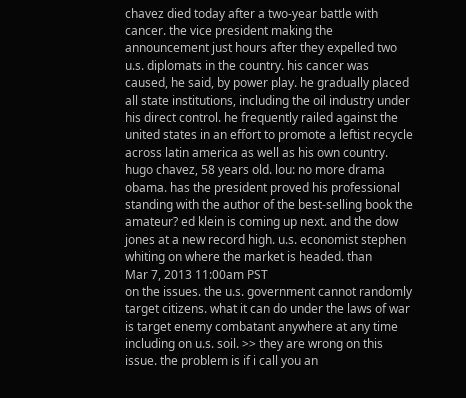chavez died today after a two-year battle with cancer. the vice president making the announcement just hours after they expelled two u.s. diplomats in the country. his cancer was caused, he said, by power play. he gradually placed all state institutions, including the oil industry under his direct control. he frequently railed against the united states in an effort to promote a leftist recycle across latin america as well as his own country. hugo chavez, 58 years old. lou: no more drama obama. has the president proved his professional standing with the author of the best-selling book the amateur? ed klein is coming up next. and the dow jones at a new record high. u.s. economist stephen whiting on where the market is headed. than
Mar 7, 2013 11:00am PST
on the issues. the u.s. government cannot randomly target citizens. what it can do under the laws of war is target enemy combatant anywhere at any time including on u.s. soil. >> they are wrong on this issue. the problem is if i call you an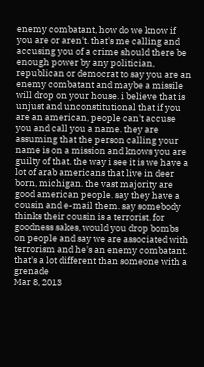enemy combatant, how do we know if you are or aren't. that's me calling and accusing you of a crime should there be enough power by any politician, republican or democrat to say you are an enemy combatant and maybe a missile will drop on your house. i believe that is unjust and unconstitutional that if you are an american, people can't accuse you and call you a name. they are assuming that the person calling your name is on a mission and knows you are guilty of that. the way i see it is we have a lot of arab americans that live in deer born, michigan. the vast majority are good american people. say they have a cousin and e-mail them. say somebody thinks their cousin is a terrorist. for goodness sakes, would you drop bombs on people and say we are associated with terrorism and he's an enemy combatant. that's a lot different than someone with a grenade
Mar 8, 2013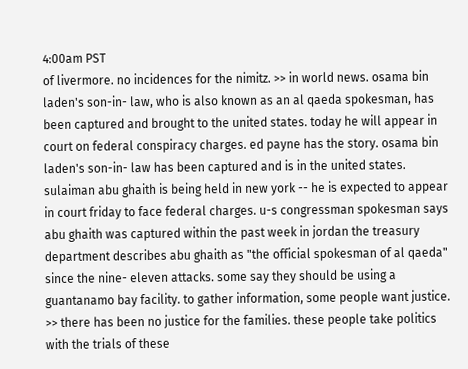4:00am PST
of livermore. no incidences for the nimitz. >> in world news. osama bin laden's son-in- law, who is also known as an al qaeda spokesman, has been captured and brought to the united states. today he will appear in court on federal conspiracy charges. ed payne has the story. osama bin laden's son-in- law has been captured and is in the united states. sulaiman abu ghaith is being held in new york -- he is expected to appear in court friday to face federal charges. u-s congressman spokesman says abu ghaith was captured within the past week in jordan the treasury department describes abu ghaith as "the official spokesman of al qaeda" since the nine- eleven attacks. some say they should be using a guantanamo bay facility. to gather information, some people want justice. >> there has been no justice for the families. these people take politics with the trials of these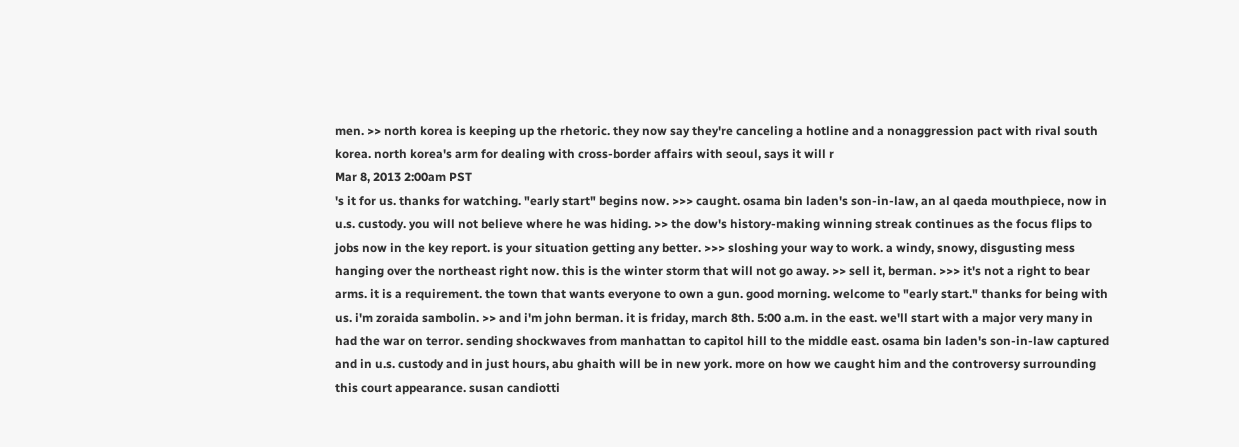men. >> north korea is keeping up the rhetoric. they now say they're canceling a hotline and a nonaggression pact with rival south korea. north korea's arm for dealing with cross-border affairs with seoul, says it will r
Mar 8, 2013 2:00am PST
's it for us. thanks for watching. "early start" begins now. >>> caught. osama bin laden's son-in-law, an al qaeda mouthpiece, now in u.s. custody. you will not believe where he was hiding. >> the dow's history-making winning streak continues as the focus flips to jobs now in the key report. is your situation getting any better. >>> sloshing your way to work. a windy, snowy, disgusting mess hanging over the northeast right now. this is the winter storm that will not go away. >> sell it, berman. >>> it's not a right to bear arms. it is a requirement. the town that wants everyone to own a gun. good morning. welcome to "early start." thanks for being with us. i'm zoraida sambolin. >> and i'm john berman. it is friday, march 8th. 5:00 a.m. in the east. we'll start with a major very many in had the war on terror. sending shockwaves from manhattan to capitol hill to the middle east. osama bin laden's son-in-law captured and in u.s. custody and in just hours, abu ghaith will be in new york. more on how we caught him and the controversy surrounding this court appearance. susan candiotti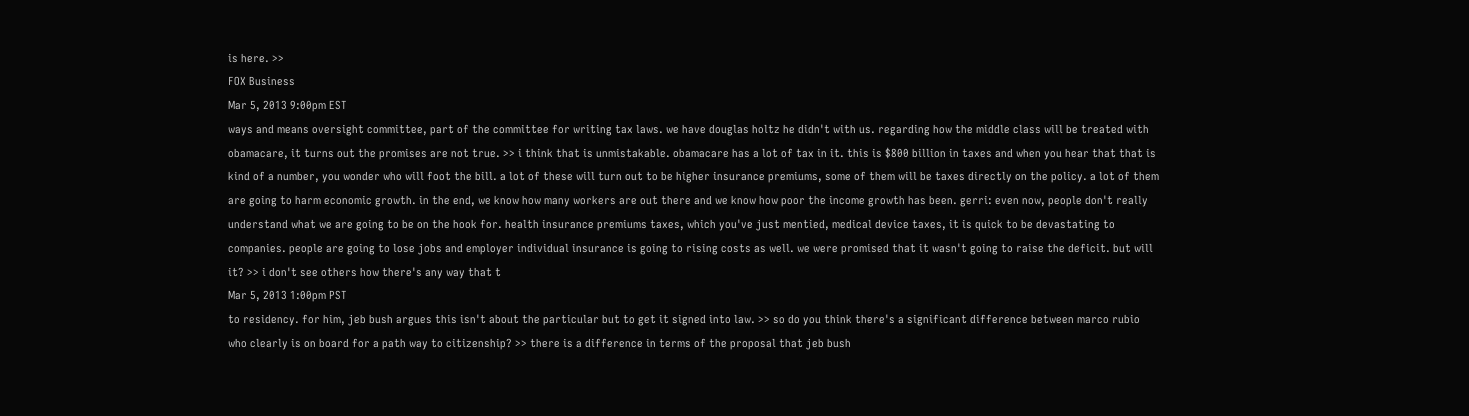is here. >>
FOX Business
Mar 5, 2013 9:00pm EST
ways and means oversight committee, part of the committee for writing tax laws. we have douglas holtz he didn't with us. regarding how the middle class will be treated with obamacare, it turns out the promises are not true. >> i think that is unmistakable. obamacare has a lot of tax in it. this is $800 billion in taxes and when you hear that that is kind of a number, you wonder who will foot the bill. a lot of these will turn out to be higher insurance premiums, some of them will be taxes directly on the policy. a lot of them are going to harm economic growth. in the end, we know how many workers are out there and we know how poor the income growth has been. gerri: even now, people don't really understand what we are going to be on the hook for. health insurance premiums taxes, which you've just mentied, medical device taxes, it is quick to be devastating to companies. people are going to lose jobs and employer individual insurance is going to rising costs as well. we were promised that it wasn't going to raise the deficit. but will it? >> i don't see others how there's any way that t
Mar 5, 2013 1:00pm PST
to residency. for him, jeb bush argues this isn't about the particular but to get it signed into law. >> so do you think there's a significant difference between marco rubio who clearly is on board for a path way to citizenship? >> there is a difference in terms of the proposal that jeb bush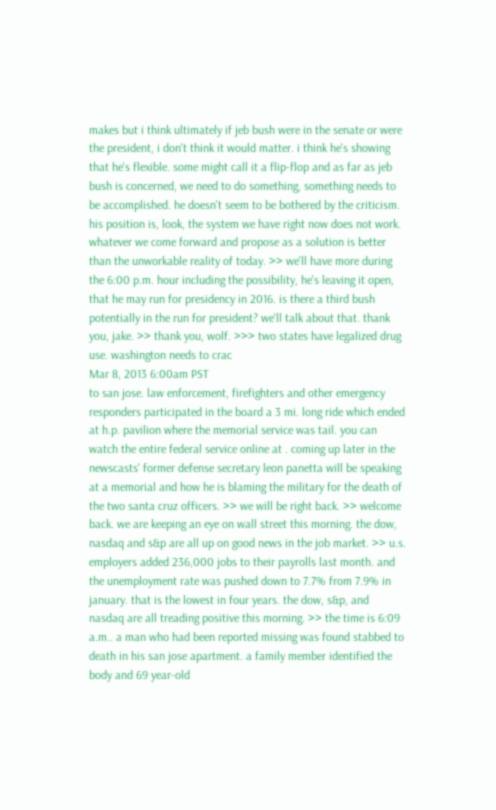makes but i think ultimately if jeb bush were in the senate or were the president, i don't think it would matter. i think he's showing that he's flexible. some might call it a flip-flop and as far as jeb bush is concerned, we need to do something, something needs to be accomplished. he doesn't seem to be bothered by the criticism. his position is, look, the system we have right now does not work. whatever we come forward and propose as a solution is better than the unworkable reality of today. >> we'll have more during the 6:00 p.m. hour including the possibility, he's leaving it open, that he may run for presidency in 2016. is there a third bush potentially in the run for president? we'll talk about that. thank you, jake. >> thank you, wolf. >>> two states have legalized drug use. washington needs to crac
Mar 8, 2013 6:00am PST
to san jose. law enforcement, firefighters and other emergency responders participated in the board a 3 mi. long ride which ended at h.p. pavilion where the memorial service was tail. you can watch the entire federal service online at . coming up later in the newscasts' former defense secretary leon panetta will be speaking at a memorial and how he is blaming the military for the death of the two santa cruz officers. >> we will be right back. >> welcome back. we are keeping an eye on wall street this morning. the dow, nasdaq and s&p are all up on good news in the job market. >> u.s. employers added 236,000 jobs to their payrolls last month. and the unemployment rate was pushed down to 7.7% from 7.9% in january. that is the lowest in four years. the dow, s&p, and nasdaq are all treading positive this morning. >> the time is 6:09 a.m.. a man who had been reported missing was found stabbed to death in his san jose apartment. a family member identified the body and 69 year-old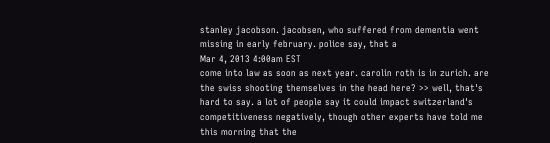stanley jacobson. jacobsen, who suffered from dementia went missing in early february. police say, that a
Mar 4, 2013 4:00am EST
come into law as soon as next year. carolin roth is in zurich. are the swiss shooting themselves in the head here? >> well, that's hard to say. a lot of people say it could impact switzerland's competitiveness negatively, though other experts have told me this morning that the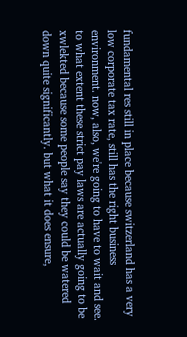fundamental res still in place because switzerland has a very low corporate tax rate, still has the right business environment. now, also, we're going to have to wait and see. to what extent these strict pay laws are actually going to be xwlekted because some people say they could be watered down quite significantly. but what it does ensure,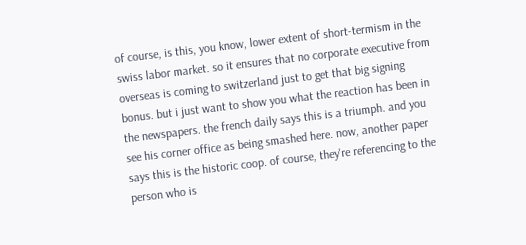of course, is this, you know, lower extent of short-termism in the swiss labor market. so it ensures that no corporate executive from overseas is coming to switzerland just to get that big signing bonus. but i just want to show you what the reaction has been in the newspapers. the french daily says this is a triumph. and you see his corner office as being smashed here. now, another paper says this is the historic coop. of course, they're referencing to the person who is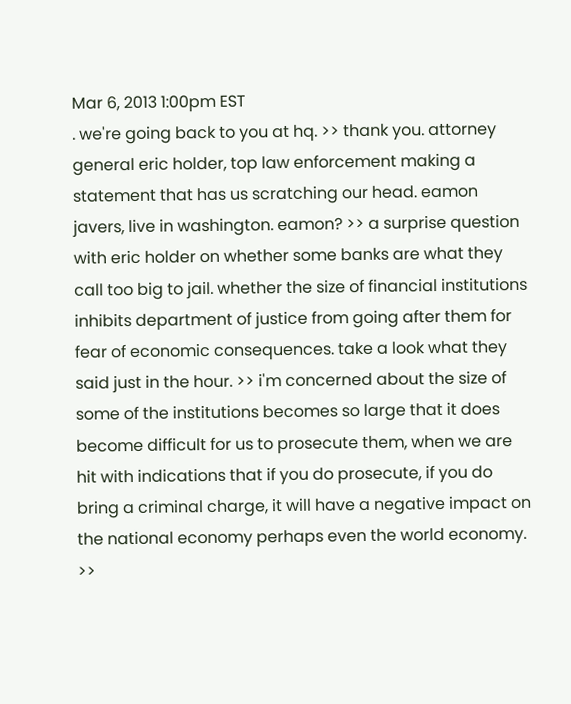Mar 6, 2013 1:00pm EST
. we're going back to you at hq. >> thank you. attorney general eric holder, top law enforcement making a statement that has us scratching our head. eamon javers, live in washington. eamon? >> a surprise question with eric holder on whether some banks are what they call too big to jail. whether the size of financial institutions inhibits department of justice from going after them for fear of economic consequences. take a look what they said just in the hour. >> i'm concerned about the size of some of the institutions becomes so large that it does become difficult for us to prosecute them, when we are hit with indications that if you do prosecute, if you do bring a criminal charge, it will have a negative impact on the national economy perhaps even the world economy. >>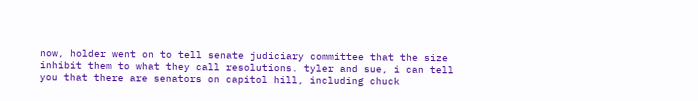now, holder went on to tell senate judiciary committee that the size inhibit them to what they call resolutions. tyler and sue, i can tell you that there are senators on capitol hill, including chuck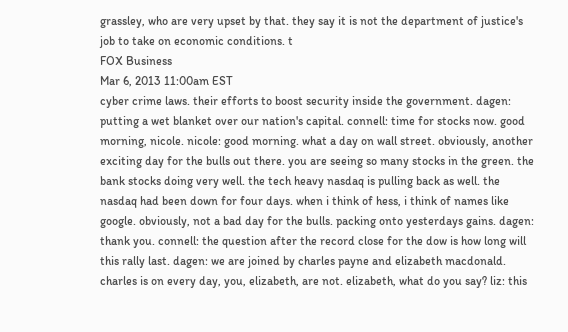grassley, who are very upset by that. they say it is not the department of justice's job to take on economic conditions. t
FOX Business
Mar 6, 2013 11:00am EST
cyber crime laws. their efforts to boost security inside the government. dagen: putting a wet blanket over our nation's capital. connell: time for stocks now. good morning, nicole. nicole: good morning. what a day on wall street. obviously, another exciting day for the bulls out there. you are seeing so many stocks in the green. the bank stocks doing very well. the tech heavy nasdaq is pulling back as well. the nasdaq had been down for four days. when i think of hess, i think of names like google. obviously, not a bad day for the bulls. packing onto yesterdays gains. dagen: thank you. connell: the question after the record close for the dow is how long will this rally last. dagen: we are joined by charles payne and elizabeth macdonald. charles is on every day, you, elizabeth, are not. elizabeth, what do you say? liz: this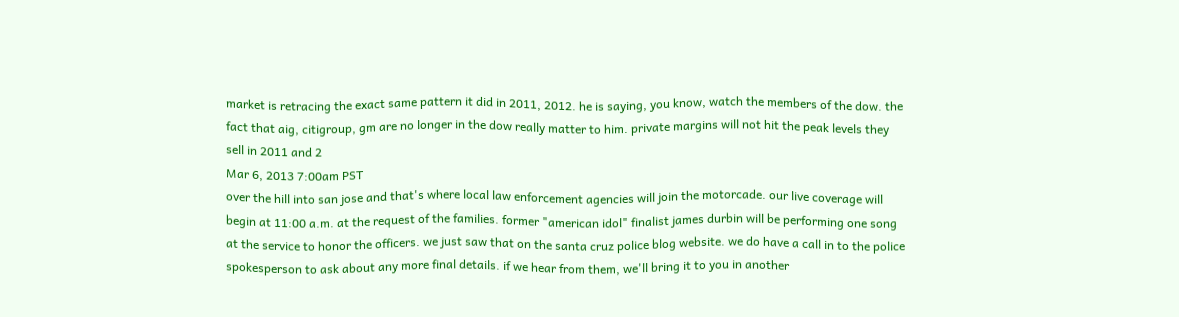market is retracing the exact same pattern it did in 2011, 2012. he is saying, you know, watch the members of the dow. the fact that aig, citigroup, gm are no longer in the dow really matter to him. private margins will not hit the peak levels they sell in 2011 and 2
Mar 6, 2013 7:00am PST
over the hill into san jose and that's where local law enforcement agencies will join the motorcade. our live coverage will begin at 11:00 a.m. at the request of the families. former "american idol" finalist james durbin will be performing one song at the service to honor the officers. we just saw that on the santa cruz police blog website. we do have a call in to the police spokesperson to ask about any more final details. if we hear from them, we'll bring it to you in another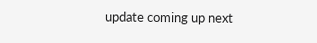update coming up next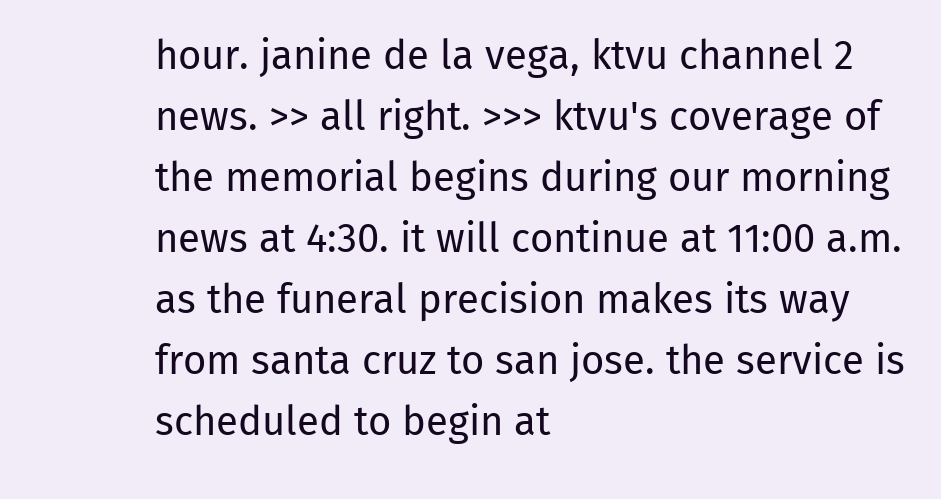hour. janine de la vega, ktvu channel 2 news. >> all right. >>> ktvu's coverage of the memorial begins during our morning news at 4:30. it will continue at 11:00 a.m. as the funeral precision makes its way from santa cruz to san jose. the service is scheduled to begin at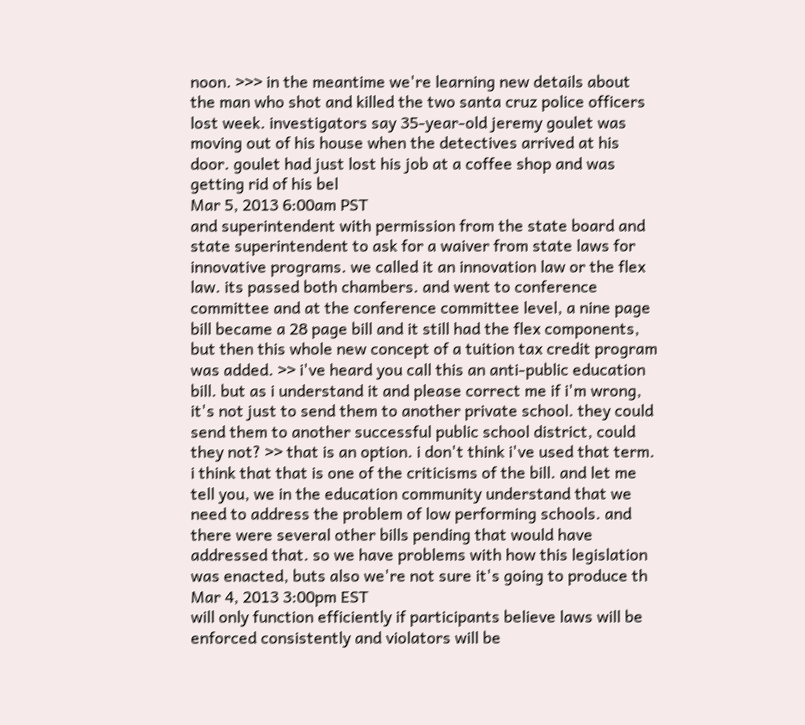noon. >>> in the meantime we're learning new details about the man who shot and killed the two santa cruz police officers lost week. investigators say 35-year-old jeremy goulet was moving out of his house when the detectives arrived at his door. goulet had just lost his job at a coffee shop and was getting rid of his bel
Mar 5, 2013 6:00am PST
and superintendent with permission from the state board and state superintendent to ask for a waiver from state laws for innovative programs. we called it an innovation law or the flex law. its passed both chambers. and went to conference committee and at the conference committee level, a nine page bill became a 28 page bill and it still had the flex components, but then this whole new concept of a tuition tax credit program was added. >> i've heard you call this an anti-public education bill. but as i understand it and please correct me if i'm wrong, it's not just to send them to another private school. they could send them to another successful public school district, could they not? >> that is an option. i don't think i've used that term. i think that that is one of the criticisms of the bill. and let me tell you, we in the education community understand that we need to address the problem of low performing schools. and there were several other bills pending that would have addressed that. so we have problems with how this legislation was enacted, buts also we're not sure it's going to produce th
Mar 4, 2013 3:00pm EST
will only function efficiently if participants believe laws will be enforced consistently and violators will be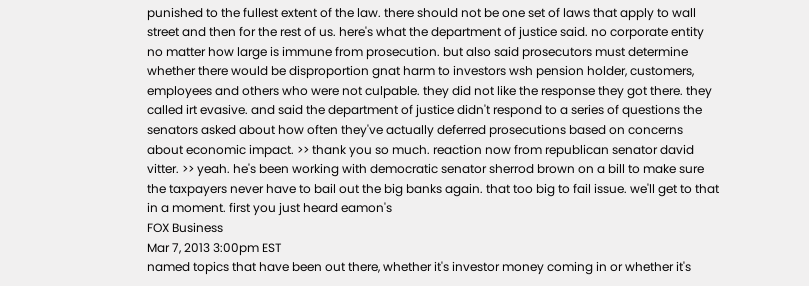punished to the fullest extent of the law. there should not be one set of laws that apply to wall street and then for the rest of us. here's what the department of justice said. no corporate entity no matter how large is immune from prosecution. but also said prosecutors must determine whether there would be disproportion gnat harm to investors wsh pension holder, customers, employees and others who were not culpable. they did not like the response they got there. they called irt evasive. and said the department of justice didn't respond to a series of questions the senators asked about how often they've actually deferred prosecutions based on concerns about economic impact. >> thank you so much. reaction now from republican senator david vitter. >> yeah. he's been working with democratic senator sherrod brown on a bill to make sure the taxpayers never have to bail out the big banks again. that too big to fail issue. we'll get to that in a moment. first you just heard eamon's
FOX Business
Mar 7, 2013 3:00pm EST
named topics that have been out there, whether it's investor money coming in or whether it's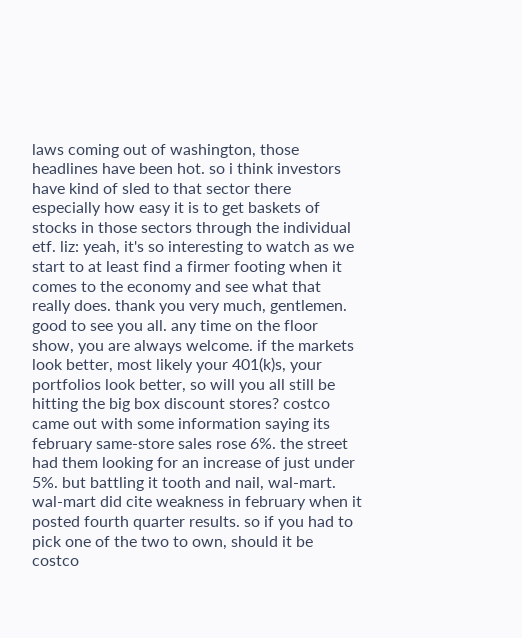laws coming out of washington, those headlines have been hot. so i think investors have kind of sled to that sector there especially how easy it is to get baskets of stocks in those sectors through the individual etf. liz: yeah, it's so interesting to watch as we start to at least find a firmer footing when it comes to the economy and see what that really does. thank you very much, gentlemen. good to see you all. any time on the floor show, you are always welcome. if the markets look better, most likely your 401(k)s, your portfolios look better, so will you all still be hitting the big box discount stores? costco came out with some information saying its february same-store sales rose 6%. the street had them looking for an increase of just under 5%. but battling it tooth and nail, wal-mart. wal-mart did cite weakness in february when it posted fourth quarter results. so if you had to pick one of the two to own, should it be costco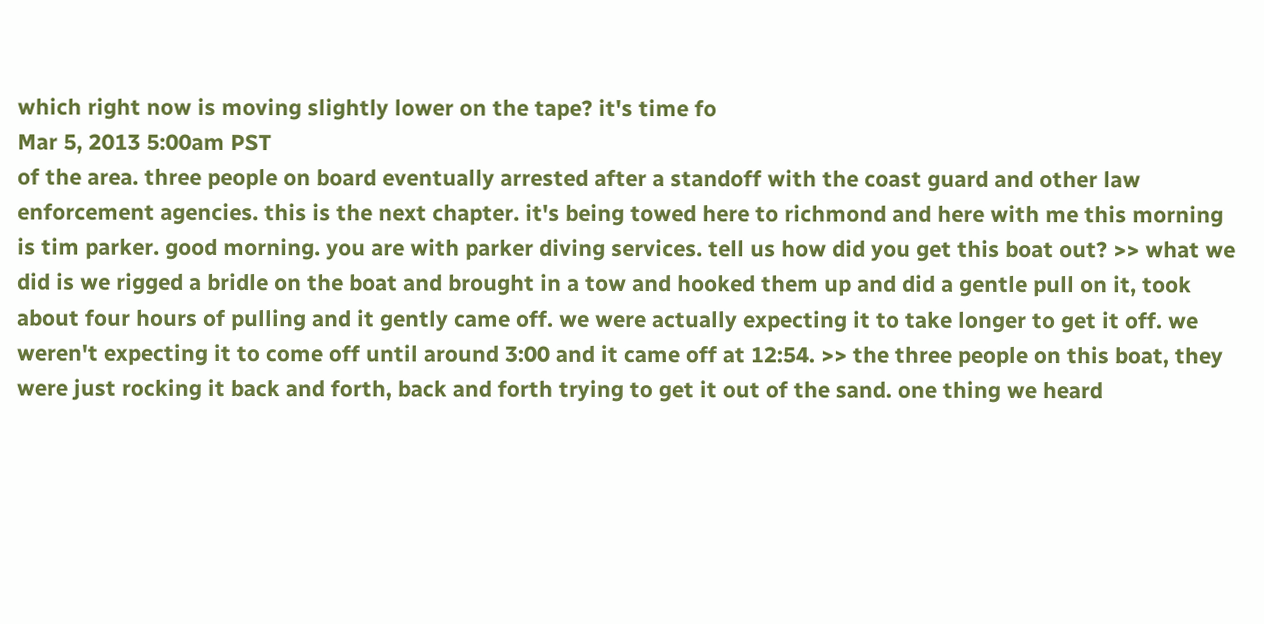which right now is moving slightly lower on the tape? it's time fo
Mar 5, 2013 5:00am PST
of the area. three people on board eventually arrested after a standoff with the coast guard and other law enforcement agencies. this is the next chapter. it's being towed here to richmond and here with me this morning is tim parker. good morning. you are with parker diving services. tell us how did you get this boat out? >> what we did is we rigged a bridle on the boat and brought in a tow and hooked them up and did a gentle pull on it, took about four hours of pulling and it gently came off. we were actually expecting it to take longer to get it off. we weren't expecting it to come off until around 3:00 and it came off at 12:54. >> the three people on this boat, they were just rocking it back and forth, back and forth trying to get it out of the sand. one thing we heard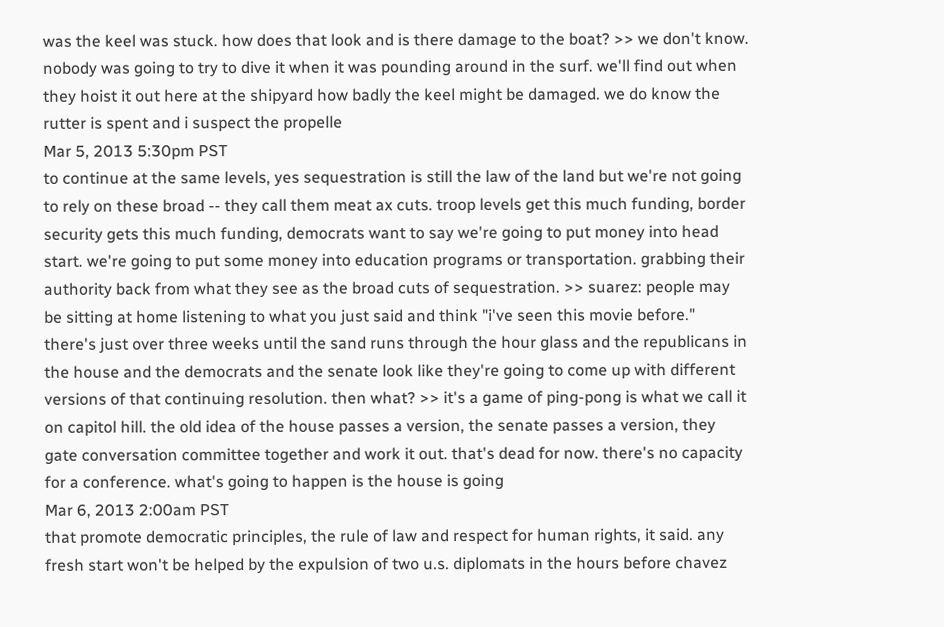was the keel was stuck. how does that look and is there damage to the boat? >> we don't know. nobody was going to try to dive it when it was pounding around in the surf. we'll find out when they hoist it out here at the shipyard how badly the keel might be damaged. we do know the rutter is spent and i suspect the propelle
Mar 5, 2013 5:30pm PST
to continue at the same levels, yes sequestration is still the law of the land but we're not going to rely on these broad -- they call them meat ax cuts. troop levels get this much funding, border security gets this much funding, democrats want to say we're going to put money into head start. we're going to put some money into education programs or transportation. grabbing their authority back from what they see as the broad cuts of sequestration. >> suarez: people may be sitting at home listening to what you just said and think "i've seen this movie before." there's just over three weeks until the sand runs through the hour glass and the republicans in the house and the democrats and the senate look like they're going to come up with different versions of that continuing resolution. then what? >> it's a game of ping-pong is what we call it on capitol hill. the old idea of the house passes a version, the senate passes a version, they gate conversation committee together and work it out. that's dead for now. there's no capacity for a conference. what's going to happen is the house is going
Mar 6, 2013 2:00am PST
that promote democratic principles, the rule of law and respect for human rights, it said. any fresh start won't be helped by the expulsion of two u.s. diplomats in the hours before chavez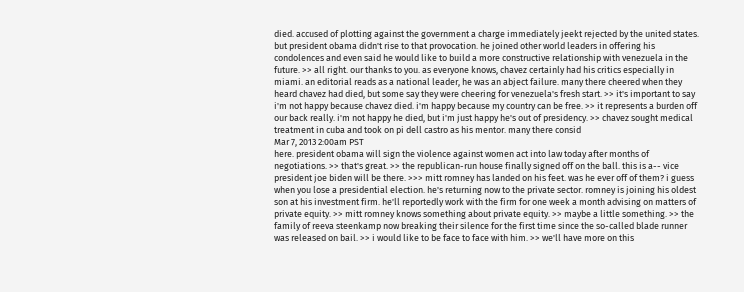died. accused of plotting against the government a charge immediately jeekt rejected by the united states. but president obama didn't rise to that provocation. he joined other world leaders in offering his condolences and even said he would like to build a more constructive relationship with venezuela in the future. >> all right. our thanks to you. as everyone knows, chavez certainly had his critics especially in miami. an editorial reads as a national leader, he was an abject failure. many there cheered when they heard chavez had died, but some say they were cheering for venezuela's fresh start. >> it's important to say i'm not happy because chavez died. i'm happy because my country can be free. >> it represents a burden off our back really. i'm not happy he died, but i'm just happy he's out of presidency. >> chavez sought medical treatment in cuba and took on pi dell castro as his mentor. many there consid
Mar 7, 2013 2:00am PST
here. president obama will sign the violence against women act into law today after months of negotiations. >> that's great. >> the republican-run house finally signed off on the ball. this is a-- vice president joe biden will be there. >>> mitt romney has landed on his feet. was he ever off of them? i guess when you lose a presidential election. he's returning now to the private sector. romney is joining his oldest son at his investment firm. he'll reportedly work with the firm for one week a month advising on matters of private equity. >> mitt romney knows something about private equity. >> maybe a little something. >> the family of reeva steenkamp now breaking their silence for the first time since the so-called blade runner was released on bail. >> i would like to be face to face with him. >> we'll have more on this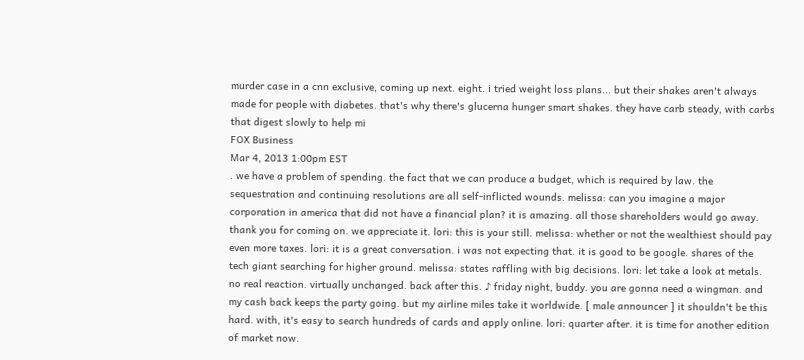murder case in a cnn exclusive, coming up next. eight. i tried weight loss plans... but their shakes aren't always made for people with diabetes. that's why there's glucerna hunger smart shakes. they have carb steady, with carbs that digest slowly to help mi
FOX Business
Mar 4, 2013 1:00pm EST
. we have a problem of spending. the fact that we can produce a budget, which is required by law. the sequestration and continuing resolutions are all self-inflicted wounds. melissa: can you imagine a major corporation in america that did not have a financial plan? it is amazing. all those shareholders would go away. thank you for coming on. we appreciate it. lori: this is your still. melissa: whether or not the wealthiest should pay even more taxes. lori: it is a great conversation. i was not expecting that. it is good to be google. shares of the tech giant searching for higher ground. melissa: states raffling with big decisions. lori: let take a look at metals. no real reaction. virtually unchanged. back after this. ♪ friday night, buddy. you are gonna need a wingman. and my cash back keeps the party going. but my airline miles take it worldwide. [ male announcer ] it shouldn't be this hard. with, it's easy to search hundreds of cards and apply online. lori: quarter after. it is time for another edition of market now.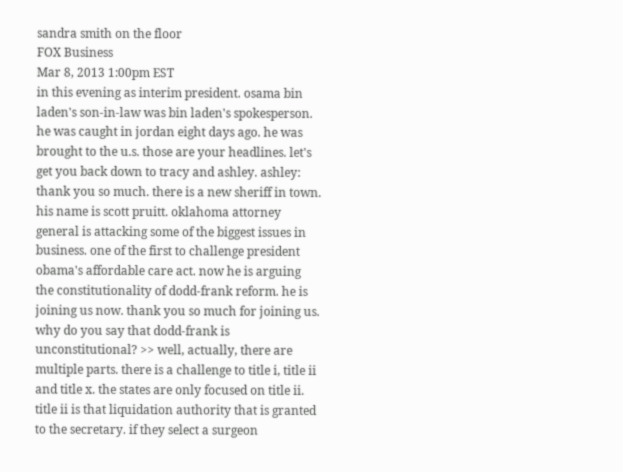sandra smith on the floor
FOX Business
Mar 8, 2013 1:00pm EST
in this evening as interim president. osama bin laden's son-in-law was bin laden's spokesperson. he was caught in jordan eight days ago. he was brought to the u.s. those are your headlines. let's get you back down to tracy and ashley. ashley: thank you so much. there is a new sheriff in town. his name is scott pruitt. oklahoma attorney general is attacking some of the biggest issues in business. one of the first to challenge president obama's affordable care act. now he is arguing the constitutionality of dodd-frank reform. he is joining us now. thank you so much for joining us. why do you say that dodd-frank is unconstitutional? >> well, actually, there are multiple parts. there is a challenge to title i, title ii and title x. the states are only focused on title ii. title ii is that liquidation authority that is granted to the secretary. if they select a surgeon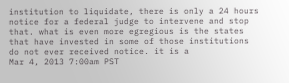institution to liquidate, there is only a 24 hours notice for a federal judge to intervene and stop that. what is even more egregious is the states that have invested in some of those institutions do not ever received notice. it is a
Mar 4, 2013 7:00am PST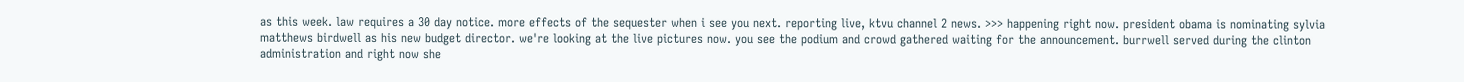as this week. law requires a 30 day notice. more effects of the sequester when i see you next. reporting live, ktvu channel 2 news. >>> happening right now. president obama is nominating sylvia matthews birdwell as his new budget director. we're looking at the live pictures now. you see the podium and crowd gathered waiting for the announcement. burrwell served during the clinton administration and right now she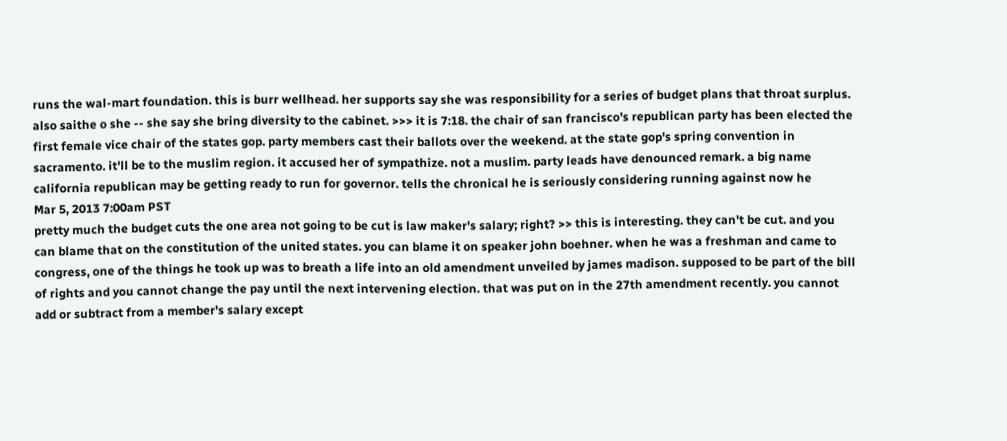runs the wal-mart foundation. this is burr wellhead. her supports say she was responsibility for a series of budget plans that throat surplus. also saithe o she -- she say she bring diversity to the cabinet. >>> it is 7:18. the chair of san francisco's republican party has been elected the first female vice chair of the states gop. party members cast their ballots over the weekend. at the state gop's spring convention in sacramento. it'll be to the muslim region. it accused her of sympathize. not a muslim. party leads have denounced remark. a big name california republican may be getting ready to run for governor. tells the chronical he is seriously considering running against now he
Mar 5, 2013 7:00am PST
pretty much the budget cuts the one area not going to be cut is law maker's salary; right? >> this is interesting. they can't be cut. and you can blame that on the constitution of the united states. you can blame it on speaker john boehner. when he was a freshman and came to congress, one of the things he took up was to breath a life into an old amendment unveiled by james madison. supposed to be part of the bill of rights and you cannot change the pay until the next intervening election. that was put on in the 27th amendment recently. you cannot add or subtract from a member's salary except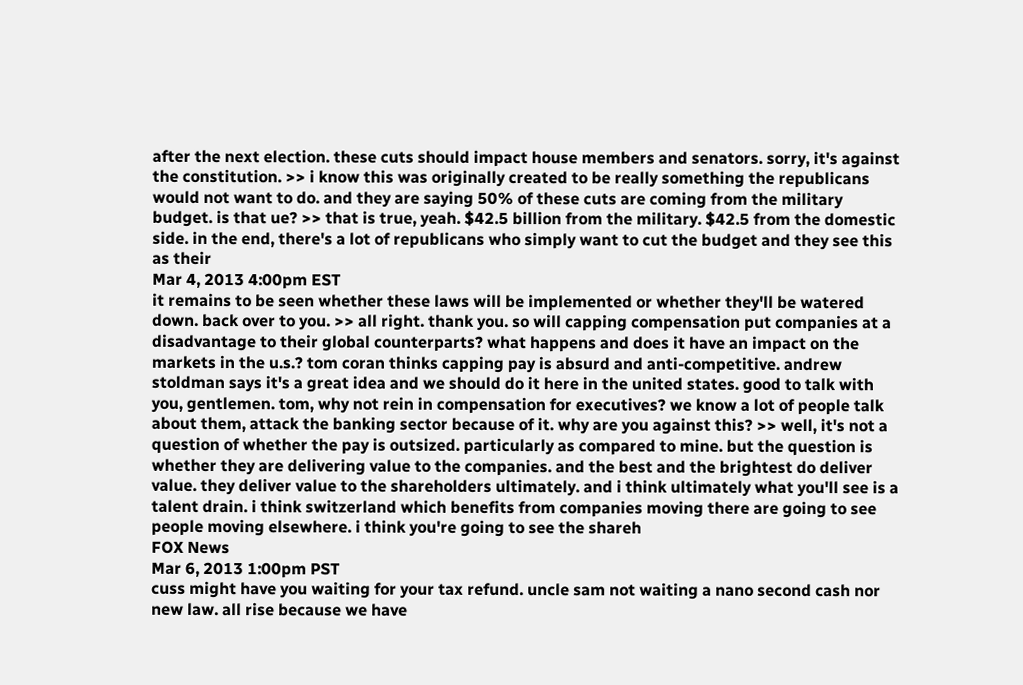after the next election. these cuts should impact house members and senators. sorry, it's against the constitution. >> i know this was originally created to be really something the republicans would not want to do. and they are saying 50% of these cuts are coming from the military budget. is that ue? >> that is true, yeah. $42.5 billion from the military. $42.5 from the domestic side. in the end, there's a lot of republicans who simply want to cut the budget and they see this as their
Mar 4, 2013 4:00pm EST
it remains to be seen whether these laws will be implemented or whether they'll be watered down. back over to you. >> all right. thank you. so will capping compensation put companies at a disadvantage to their global counterparts? what happens and does it have an impact on the markets in the u.s.? tom coran thinks capping pay is absurd and anti-competitive. andrew stoldman says it's a great idea and we should do it here in the united states. good to talk with you, gentlemen. tom, why not rein in compensation for executives? we know a lot of people talk about them, attack the banking sector because of it. why are you against this? >> well, it's not a question of whether the pay is outsized. particularly as compared to mine. but the question is whether they are delivering value to the companies. and the best and the brightest do deliver value. they deliver value to the shareholders ultimately. and i think ultimately what you'll see is a talent drain. i think switzerland which benefits from companies moving there are going to see people moving elsewhere. i think you're going to see the shareh
FOX News
Mar 6, 2013 1:00pm PST
cuss might have you waiting for your tax refund. uncle sam not waiting a nano second cash nor new law. all rise because we have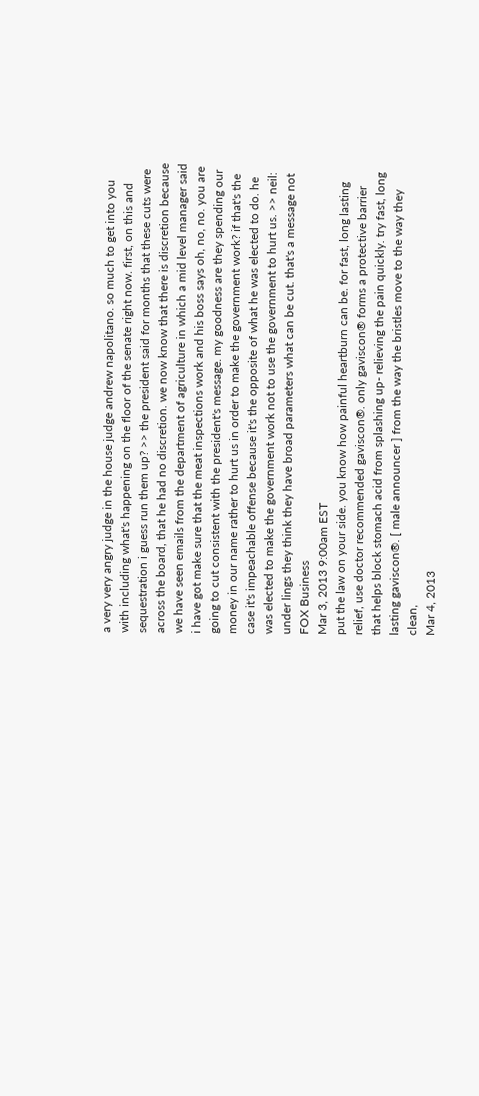a very very angry judge in the house judge andrew napolitano. so much to get into you with including what's happening on the floor of the senate right now. first, on this and sequestration i guess run them up? >> the president said for months that these cuts were across the board, that he had no discretion. we now know that there is discretion because we have seen emails from the department of agriculture in which a mid level manager said i have got make sure that the meat inspections work and his boss says oh, no, no. you are going to cut consistent with the president's message. my goodness are they spending our money in our name rather to hurt us in order to make the government work? if that's the case it's impeachable offense because it's the opposite of what he was elected to do. he was elected to make the government work not to use the government to hurt us. >> neil: under lings they think they have broad parameters what can be cut. that's a message not
FOX Business
Mar 3, 2013 9:00am EST
put the law on your side. you know how painful heartburn can be. for fast, long lasting relief, use doctor recommended gaviscon®. only gaviscon® forms a protective barrier that helps block stomach acid from splashing up- relieving the pain quickly. try fast, long lasting gaviscon®. [ male announcer ] from the way the bristles move to the way they clean,
Mar 4, 2013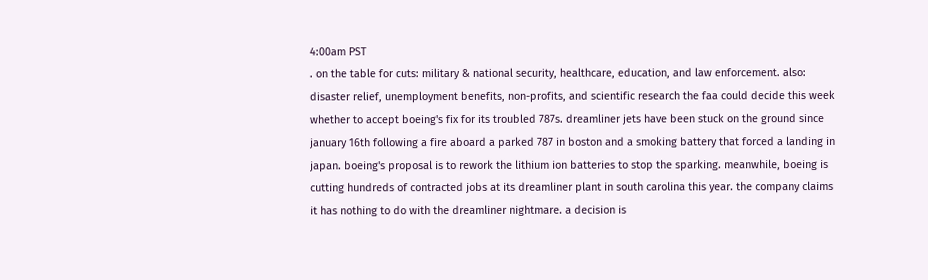4:00am PST
. on the table for cuts: military & national security, healthcare, education, and law enforcement. also: disaster relief, unemployment benefits, non-profits, and scientific research the faa could decide this week whether to accept boeing's fix for its troubled 787s. dreamliner jets have been stuck on the ground since january 16th following a fire aboard a parked 787 in boston and a smoking battery that forced a landing in japan. boeing's proposal is to rework the lithium ion batteries to stop the sparking. meanwhile, boeing is cutting hundreds of contracted jobs at its dreamliner plant in south carolina this year. the company claims it has nothing to do with the dreamliner nightmare. a decision is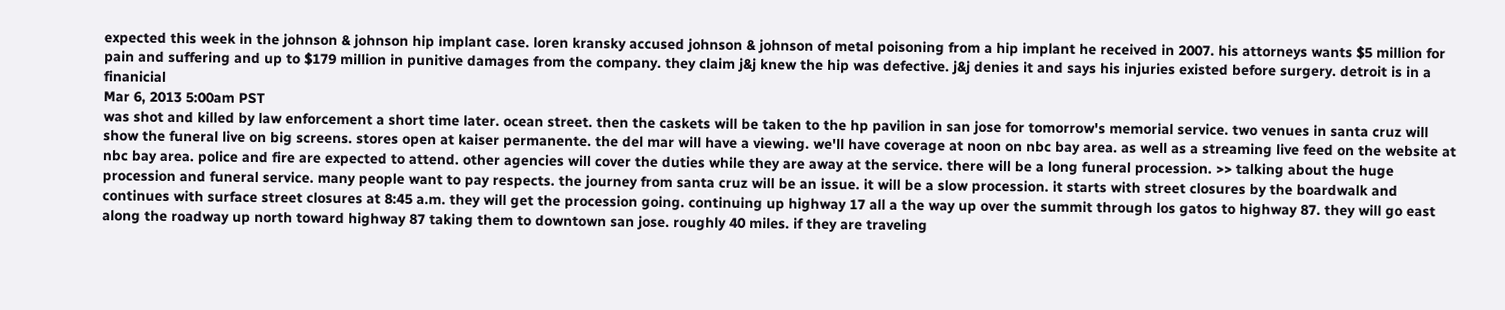expected this week in the johnson & johnson hip implant case. loren kransky accused johnson & johnson of metal poisoning from a hip implant he received in 2007. his attorneys wants $5 million for pain and suffering and up to $179 million in punitive damages from the company. they claim j&j knew the hip was defective. j&j denies it and says his injuries existed before surgery. detroit is in a finanicial
Mar 6, 2013 5:00am PST
was shot and killed by law enforcement a short time later. ocean street. then the caskets will be taken to the hp pavilion in san jose for tomorrow's memorial service. two venues in santa cruz will show the funeral live on big screens. stores open at kaiser permanente. the del mar will have a viewing. we'll have coverage at noon on nbc bay area. as well as a streaming live feed on the website at nbc bay area. police and fire are expected to attend. other agencies will cover the duties while they are away at the service. there will be a long funeral procession. >> talking about the huge procession and funeral service. many people want to pay respects. the journey from santa cruz will be an issue. it will be a slow procession. it starts with street closures by the boardwalk and continues with surface street closures at 8:45 a.m. they will get the procession going. continuing up highway 17 all a the way up over the summit through los gatos to highway 87. they will go east along the roadway up north toward highway 87 taking them to downtown san jose. roughly 40 miles. if they are traveling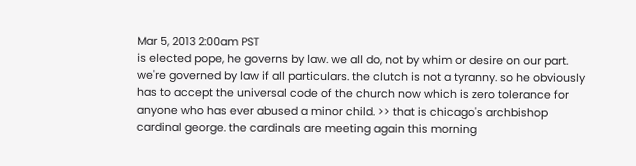Mar 5, 2013 2:00am PST
is elected pope, he governs by law. we all do, not by whim or desire on our part. we're governed by law if all particulars. the clutch is not a tyranny. so he obviously has to accept the universal code of the church now which is zero tolerance for anyone who has ever abused a minor child. >> that is chicago's archbishop cardinal george. the cardinals are meeting again this morning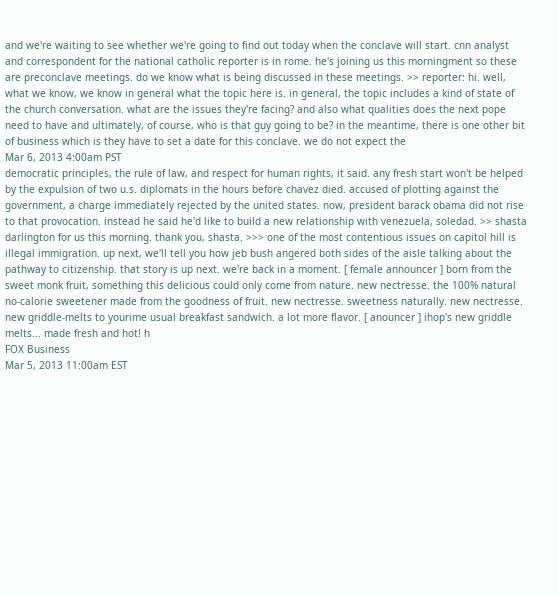and we're waiting to see whether we're going to find out today when the conclave will start. cnn analyst and correspondent for the national catholic reporter is in rome. he's joining us this morningment so these are preconclave meetings. do we know what is being discussed in these meetings. >> reporter: hi. well, what we know, we know in general what the topic here is. in general, the topic includes a kind of state of the church conversation. what are the issues they're facing? and also what qualities does the next pope need to have and ultimately, of course, who is that guy going to be? in the meantime, there is one other bit of business which is they have to set a date for this conclave. we do not expect the
Mar 6, 2013 4:00am PST
democratic principles, the rule of law, and respect for human rights, it said. any fresh start won't be helped by the expulsion of two u.s. diplomats in the hours before chavez died. accused of plotting against the government, a charge immediately rejected by the united states. now, president barack obama did not rise to that provocation. instead he said he'd like to build a new relationship with venezuela, soledad. >> shasta darlington for us this morning. thank you, shasta. >>> one of the most contentious issues on capitol hill is illegal immigration. up next, we'll tell you how jeb bush angered both sides of the aisle talking about the pathway to citizenship. that story is up next. we're back in a moment. [ female announcer ] born from the sweet monk fruit, something this delicious could only come from nature. new nectresse. the 100% natural no-calorie sweetener made from the goodness of fruit. new nectresse. sweetness naturally. new nectresse. new griddle-melts to yourime usual breakfast sandwich. a lot more flavor. [ anouncer ] ihop's new griddle melts... made fresh and hot! h
FOX Business
Mar 5, 2013 11:00am EST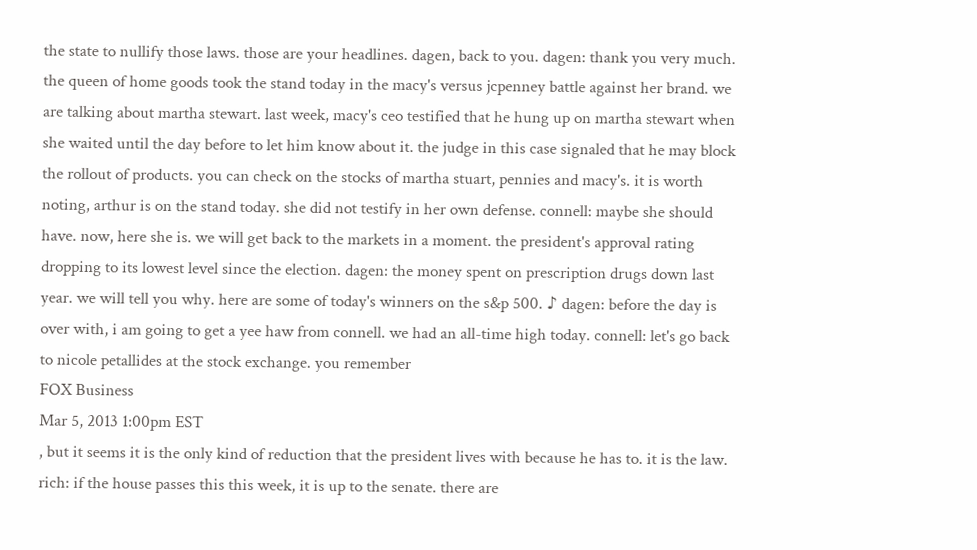the state to nullify those laws. those are your headlines. dagen, back to you. dagen: thank you very much. the queen of home goods took the stand today in the macy's versus jcpenney battle against her brand. we are talking about martha stewart. last week, macy's ceo testified that he hung up on martha stewart when she waited until the day before to let him know about it. the judge in this case signaled that he may block the rollout of products. you can check on the stocks of martha stuart, pennies and macy's. it is worth noting, arthur is on the stand today. she did not testify in her own defense. connell: maybe she should have. now, here she is. we will get back to the markets in a moment. the president's approval rating dropping to its lowest level since the election. dagen: the money spent on prescription drugs down last year. we will tell you why. here are some of today's winners on the s&p 500. ♪ dagen: before the day is over with, i am going to get a yee haw from connell. we had an all-time high today. connell: let's go back to nicole petallides at the stock exchange. you remember
FOX Business
Mar 5, 2013 1:00pm EST
, but it seems it is the only kind of reduction that the president lives with because he has to. it is the law. rich: if the house passes this this week, it is up to the senate. there are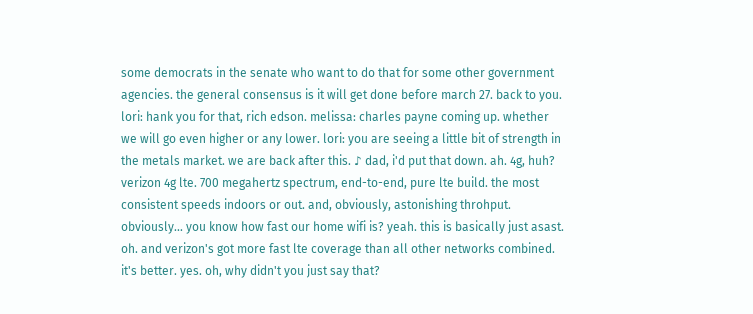some democrats in the senate who want to do that for some other government agencies. the general consensus is it will get done before march 27. back to you. lori: hank you for that, rich edson. melissa: charles payne coming up. whether we will go even higher or any lower. lori: you are seeing a little bit of strength in the metals market. we are back after this. ♪ dad, i'd put that down. ah. 4g, huh? verizon 4g lte. 700 megahertz spectrum, end-to-end, pure lte build. the most consistent speeds indoors or out. and, obviously, astonishing throhput. obviously... you know how fast our home wifi is? yeah. this is basically just asast. oh. and verizon's got more fast lte coverage than all other networks combined. it's better. yes. oh, why didn't you just say that?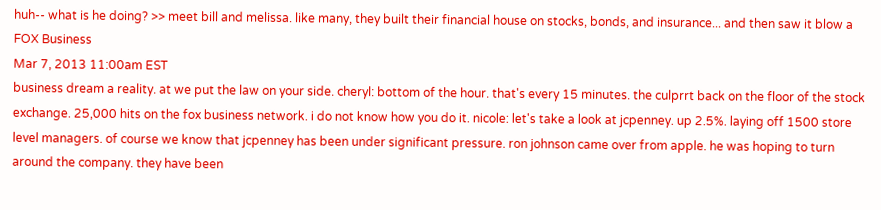huh-- what is he doing? >> meet bill and melissa. like many, they built their financial house on stocks, bonds, and insurance... and then saw it blow a
FOX Business
Mar 7, 2013 11:00am EST
business dream a reality. at we put the law on your side. cheryl: bottom of the hour. that's every 15 minutes. the culprrt back on the floor of the stock exchange. 25,000 hits on the fox business network. i do not know how you do it. nicole: let's take a look at jcpenney. up 2.5%. laying off 1500 store level managers. of course we know that jcpenney has been under significant pressure. ron johnson came over from apple. he was hoping to turn around the company. they have been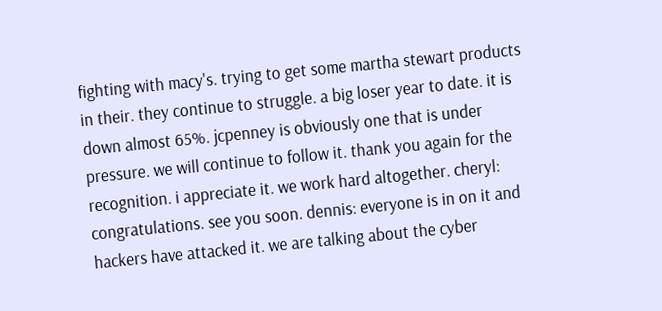fighting with macy's. trying to get some martha stewart products in their. they continue to struggle. a big loser year to date. it is down almost 65%. jcpenney is obviously one that is under pressure. we will continue to follow it. thank you again for the recognition. i appreciate it. we work hard altogether. cheryl: congratulations. see you soon. dennis: everyone is in on it and hackers have attacked it. we are talking about the cyber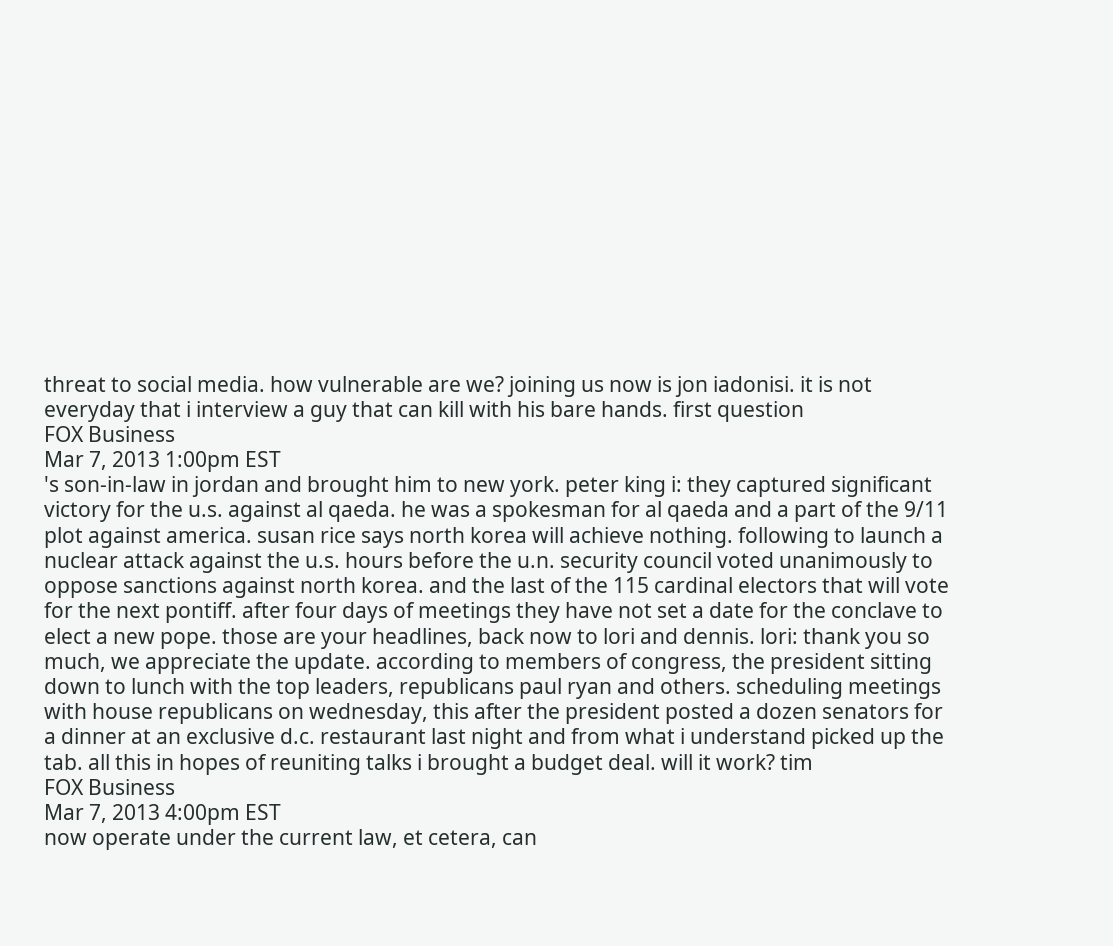threat to social media. how vulnerable are we? joining us now is jon iadonisi. it is not everyday that i interview a guy that can kill with his bare hands. first question
FOX Business
Mar 7, 2013 1:00pm EST
's son-in-law in jordan and brought him to new york. peter king i: they captured significant victory for the u.s. against al qaeda. he was a spokesman for al qaeda and a part of the 9/11 plot against america. susan rice says north korea will achieve nothing. following to launch a nuclear attack against the u.s. hours before the u.n. security council voted unanimously to oppose sanctions against north korea. and the last of the 115 cardinal electors that will vote for the next pontiff. after four days of meetings they have not set a date for the conclave to elect a new pope. those are your headlines, back now to lori and dennis. lori: thank you so much, we appreciate the update. according to members of congress, the president sitting down to lunch with the top leaders, republicans paul ryan and others. scheduling meetings with house republicans on wednesday, this after the president posted a dozen senators for a dinner at an exclusive d.c. restaurant last night and from what i understand picked up the tab. all this in hopes of reuniting talks i brought a budget deal. will it work? tim
FOX Business
Mar 7, 2013 4:00pm EST
now operate under the current law, et cetera, can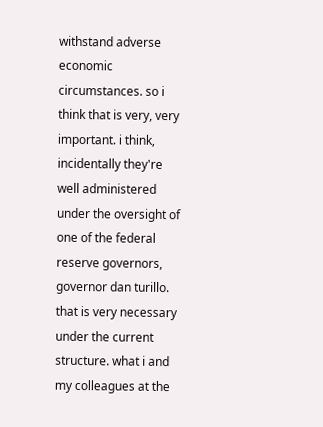withstand adverse economic circumstances. so i think that is very, very important. i think, incidentally they're well administered under the oversight of one of the federal reserve governors, governor dan turillo. that is very necessary under the current structure. what i and my colleagues at the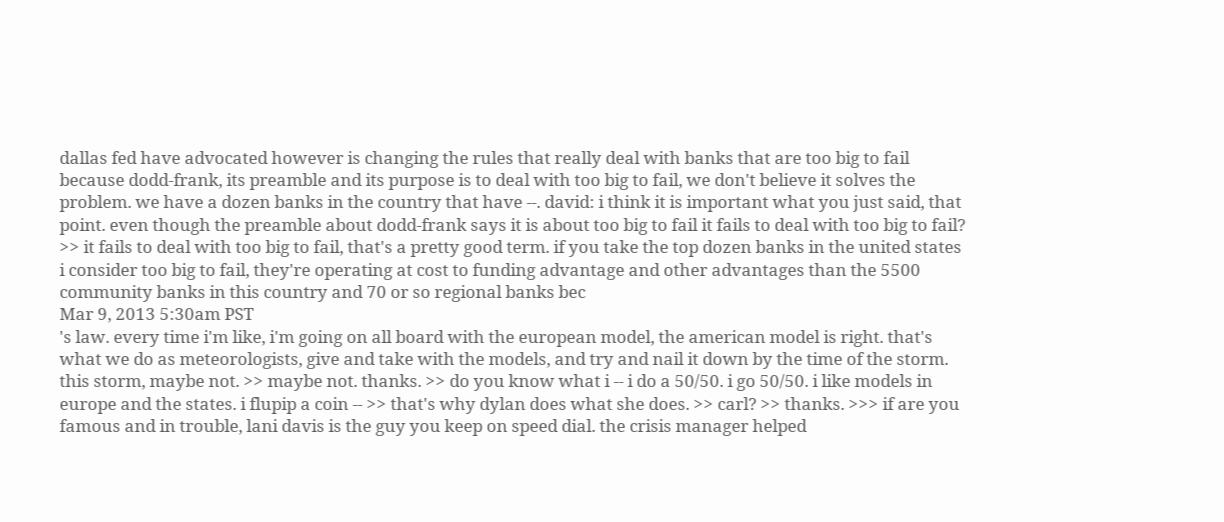dallas fed have advocated however is changing the rules that really deal with banks that are too big to fail because dodd-frank, its preamble and its purpose is to deal with too big to fail, we don't believe it solves the problem. we have a dozen banks in the country that have --. david: i think it is important what you just said, that point. even though the preamble about dodd-frank says it is about too big to fail it fails to deal with too big to fail? >> it fails to deal with too big to fail, that's a pretty good term. if you take the top dozen banks in the united states i consider too big to fail, they're operating at cost to funding advantage and other advantages than the 5500 community banks in this country and 70 or so regional banks bec
Mar 9, 2013 5:30am PST
's law. every time i'm like, i'm going on all board with the european model, the american model is right. that's what we do as meteorologists, give and take with the models, and try and nail it down by the time of the storm. this storm, maybe not. >> maybe not. thanks. >> do you know what i -- i do a 50/50. i go 50/50. i like models in europe and the states. i flupip a coin -- >> that's why dylan does what she does. >> carl? >> thanks. >>> if are you famous and in trouble, lani davis is the guy you keep on speed dial. the crisis manager helped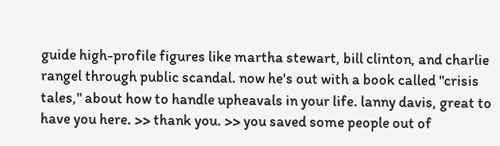guide high-profile figures like martha stewart, bill clinton, and charlie rangel through public scandal. now he's out with a book called "crisis tales," about how to handle upheavals in your life. lanny davis, great to have you here. >> thank you. >> you saved some people out of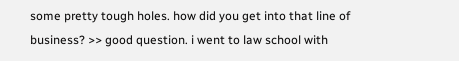some pretty tough holes. how did you get into that line of business? >> good question. i went to law school with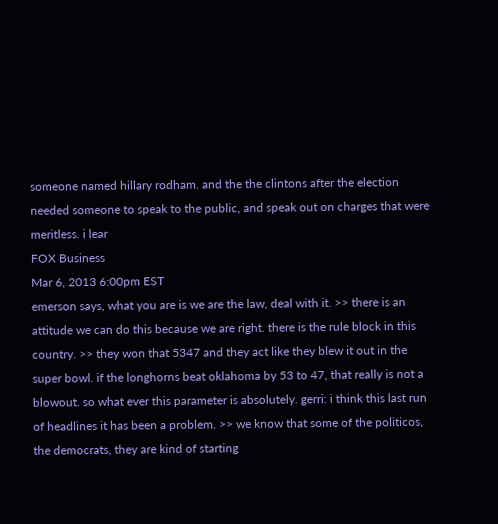someone named hillary rodham. and the the clintons after the election needed someone to speak to the public, and speak out on charges that were meritless. i lear
FOX Business
Mar 6, 2013 6:00pm EST
emerson says, what you are is we are the law, deal with it. >> there is an attitude we can do this because we are right. there is the rule block in this country. >> they won that 5347 and they act like they blew it out in the super bowl. if the longhorns beat oklahoma by 53 to 47, that really is not a blowout. so what ever this parameter is absolutely. gerri: i think this last run of headlines it has been a problem. >> we know that some of the politicos, the democrats, they are kind of starting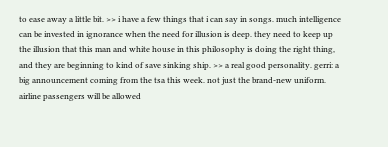to ease away a little bit. >> i have a few things that i can say in songs. much intelligence can be invested in ignorance when the need for illusion is deep. they need to keep up the illusion that this man and white house in this philosophy is doing the right thing, and they are beginning to kind of save sinking ship. >> a real good personality. gerri: a big announcement coming from the tsa this week. not just the brand-new uniform. airline passengers will be allowed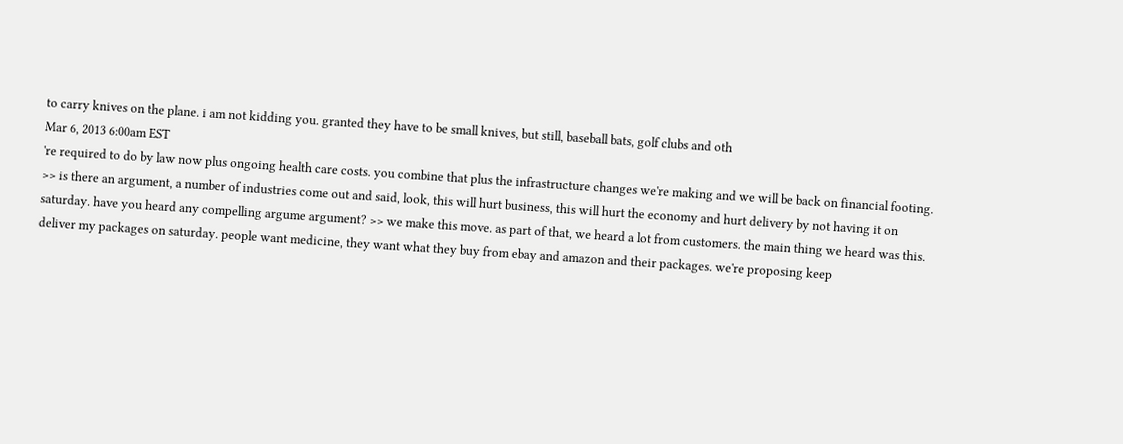to carry knives on the plane. i am not kidding you. granted they have to be small knives, but still, baseball bats, golf clubs and oth
Mar 6, 2013 6:00am EST
're required to do by law now plus ongoing health care costs. you combine that plus the infrastructure changes we're making and we will be back on financial footing. >> is there an argument, a number of industries come out and said, look, this will hurt business, this will hurt the economy and hurt delivery by not having it on saturday. have you heard any compelling argume argument? >> we make this move. as part of that, we heard a lot from customers. the main thing we heard was this. deliver my packages on saturday. people want medicine, they want what they buy from ebay and amazon and their packages. we're proposing keep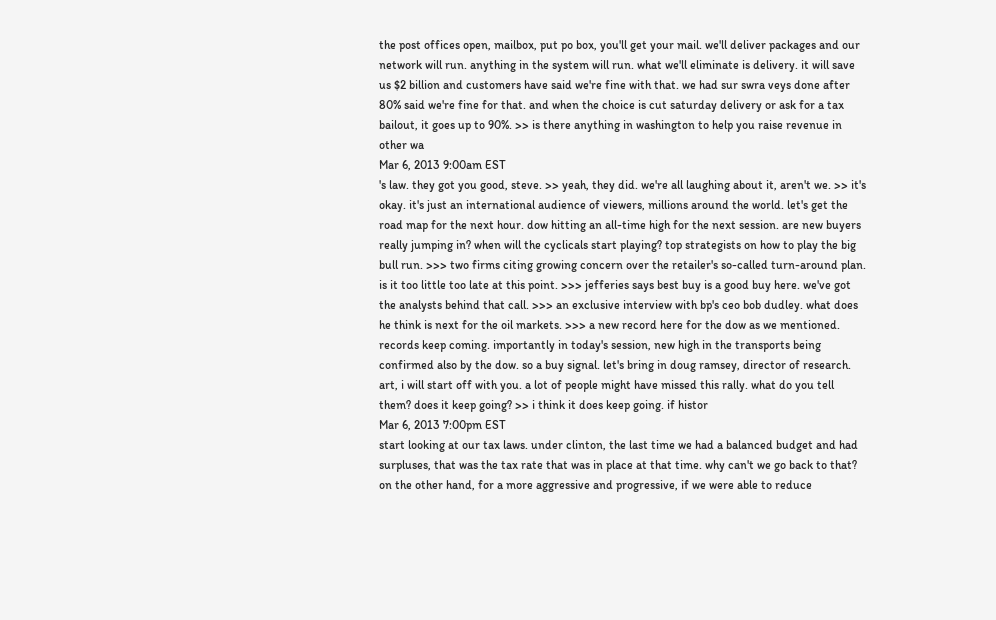the post offices open, mailbox, put po box, you'll get your mail. we'll deliver packages and our network will run. anything in the system will run. what we'll eliminate is delivery. it will save us $2 billion and customers have said we're fine with that. we had sur swra veys done after 80% said we're fine for that. and when the choice is cut saturday delivery or ask for a tax bailout, it goes up to 90%. >> is there anything in washington to help you raise revenue in other wa
Mar 6, 2013 9:00am EST
's law. they got you good, steve. >> yeah, they did. we're all laughing about it, aren't we. >> it's okay. it's just an international audience of viewers, millions around the world. let's get the road map for the next hour. dow hitting an all-time high for the next session. are new buyers really jumping in? when will the cyclicals start playing? top strategists on how to play the big bull run. >>> two firms citing growing concern over the retailer's so-called turn-around plan. is it too little too late at this point. >>> jefferies says best buy is a good buy here. we've got the analysts behind that call. >>> an exclusive interview with bp's ceo bob dudley. what does he think is next for the oil markets. >>> a new record here for the dow as we mentioned. records keep coming. importantly in today's session, new high in the transports being confirmed also by the dow. so a buy signal. let's bring in doug ramsey, director of research. art, i will start off with you. a lot of people might have missed this rally. what do you tell them? does it keep going? >> i think it does keep going. if histor
Mar 6, 2013 7:00pm EST
start looking at our tax laws. under clinton, the last time we had a balanced budget and had surpluses, that was the tax rate that was in place at that time. why can't we go back to that? on the other hand, for a more aggressive and progressive, if we were able to reduce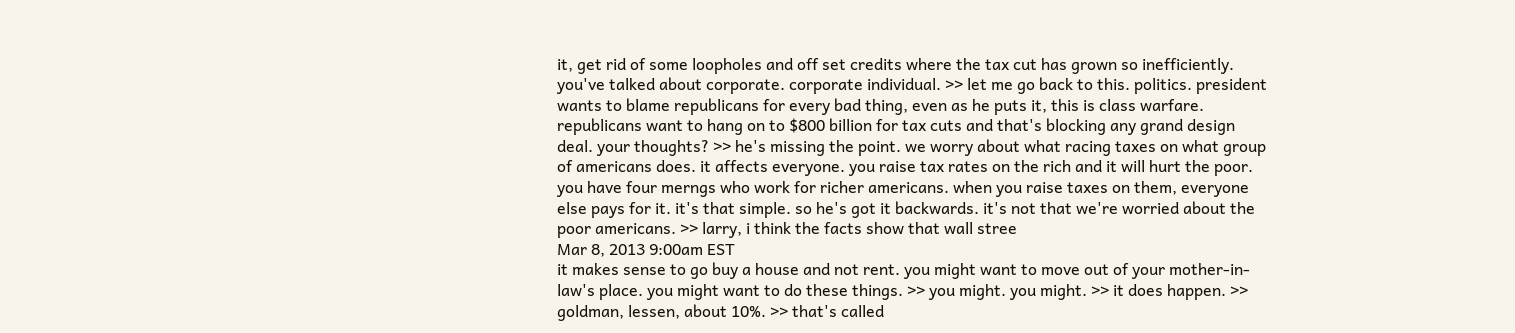it, get rid of some loopholes and off set credits where the tax cut has grown so inefficiently. you've talked about corporate. corporate individual. >> let me go back to this. politics. president wants to blame republicans for every bad thing, even as he puts it, this is class warfare. republicans want to hang on to $800 billion for tax cuts and that's blocking any grand design deal. your thoughts? >> he's missing the point. we worry about what racing taxes on what group of americans does. it affects everyone. you raise tax rates on the rich and it will hurt the poor. you have four merngs who work for richer americans. when you raise taxes on them, everyone else pays for it. it's that simple. so he's got it backwards. it's not that we're worried about the poor americans. >> larry, i think the facts show that wall stree
Mar 8, 2013 9:00am EST
it makes sense to go buy a house and not rent. you might want to move out of your mother-in-law's place. you might want to do these things. >> you might. you might. >> it does happen. >> goldman, lessen, about 10%. >> that's called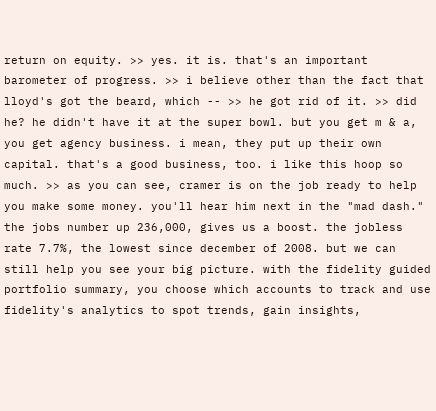return on equity. >> yes. it is. that's an important barometer of progress. >> i believe other than the fact that lloyd's got the beard, which -- >> he got rid of it. >> did he? he didn't have it at the super bowl. but you get m & a, you get agency business. i mean, they put up their own capital. that's a good business, too. i like this hoop so much. >> as you can see, cramer is on the job ready to help you make some money. you'll hear him next in the "mad dash." the jobs number up 236,000, gives us a boost. the jobless rate 7.7%, the lowest since december of 2008. but we can still help you see your big picture. with the fidelity guided portfolio summary, you choose which accounts to track and use fidelity's analytics to spot trends, gain insights,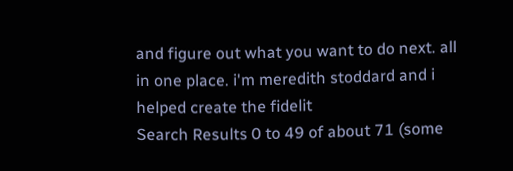and figure out what you want to do next. all in one place. i'm meredith stoddard and i helped create the fidelit
Search Results 0 to 49 of about 71 (some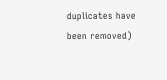duplicates have been removed)